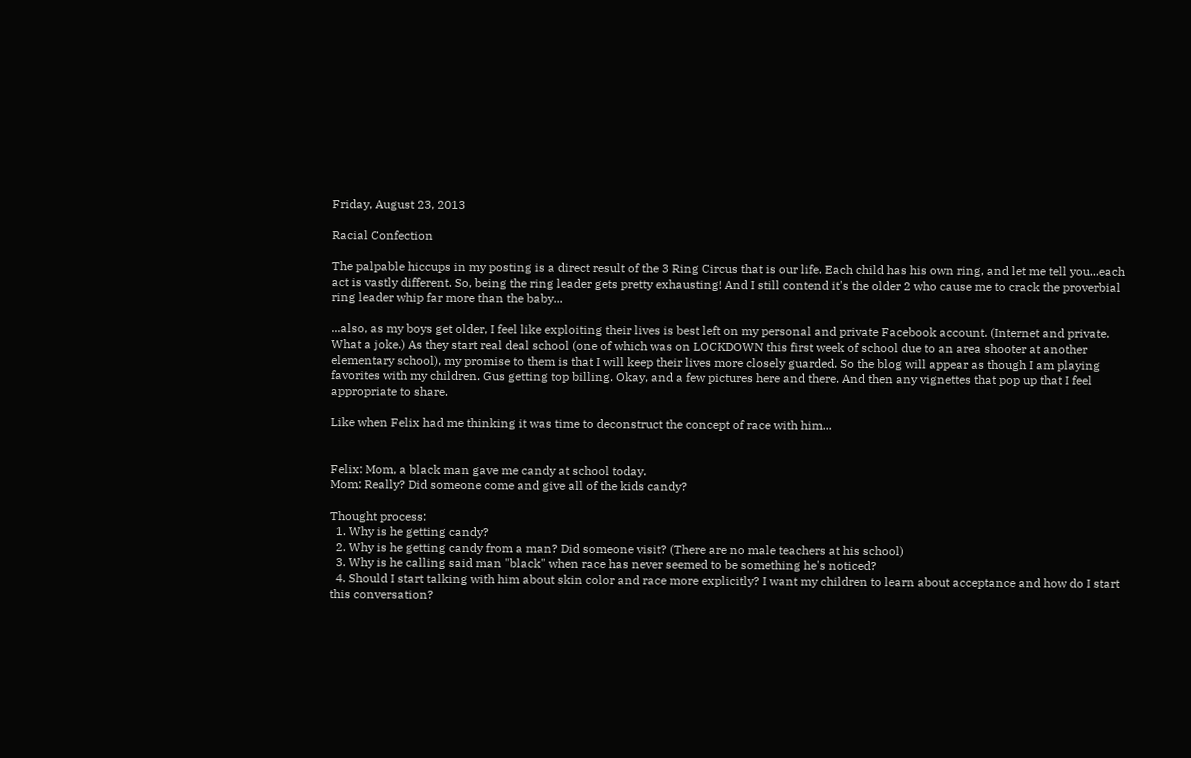Friday, August 23, 2013

Racial Confection

The palpable hiccups in my posting is a direct result of the 3 Ring Circus that is our life. Each child has his own ring, and let me tell you...each act is vastly different. So, being the ring leader gets pretty exhausting! And I still contend it's the older 2 who cause me to crack the proverbial ring leader whip far more than the baby...

...also, as my boys get older, I feel like exploiting their lives is best left on my personal and private Facebook account. (Internet and private. What a joke.) As they start real deal school (one of which was on LOCKDOWN this first week of school due to an area shooter at another elementary school), my promise to them is that I will keep their lives more closely guarded. So the blog will appear as though I am playing favorites with my children. Gus getting top billing. Okay, and a few pictures here and there. And then any vignettes that pop up that I feel appropriate to share.

Like when Felix had me thinking it was time to deconstruct the concept of race with him...


Felix: Mom, a black man gave me candy at school today.
Mom: Really? Did someone come and give all of the kids candy?

Thought process:
  1. Why is he getting candy?
  2. Why is he getting candy from a man? Did someone visit? (There are no male teachers at his school)
  3. Why is he calling said man "black" when race has never seemed to be something he's noticed?
  4. Should I start talking with him about skin color and race more explicitly? I want my children to learn about acceptance and how do I start this conversation?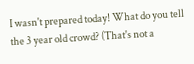I wasn't prepared today! What do you tell the 3 year old crowd? (That's not a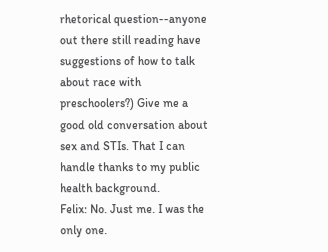rhetorical question--anyone out there still reading have suggestions of how to talk about race with preschoolers?) Give me a good old conversation about sex and STIs. That I can handle thanks to my public health background.
Felix: No. Just me. I was the only one.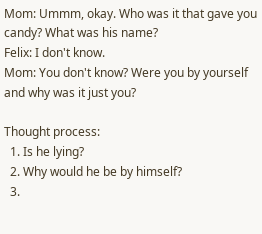Mom: Ummm, okay. Who was it that gave you candy? What was his name?
Felix: I don't know.
Mom: You don't know? Were you by yourself and why was it just you?

Thought process:
  1. Is he lying?
  2. Why would he be by himself?
  3.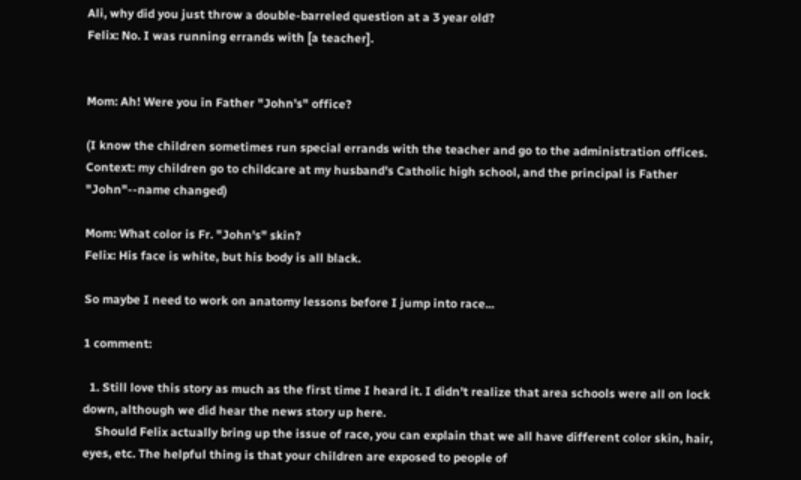Ali, why did you just throw a double-barreled question at a 3 year old?
Felix: No. I was running errands with [a teacher].


Mom: Ah! Were you in Father "John's" office?

(I know the children sometimes run special errands with the teacher and go to the administration offices. Context: my children go to childcare at my husband's Catholic high school, and the principal is Father "John"--name changed)

Mom: What color is Fr. "John's" skin?
Felix: His face is white, but his body is all black.

So maybe I need to work on anatomy lessons before I jump into race...

1 comment:

  1. Still love this story as much as the first time I heard it. I didn't realize that area schools were all on lock down, although we did hear the news story up here.
    Should Felix actually bring up the issue of race, you can explain that we all have different color skin, hair, eyes, etc. The helpful thing is that your children are exposed to people of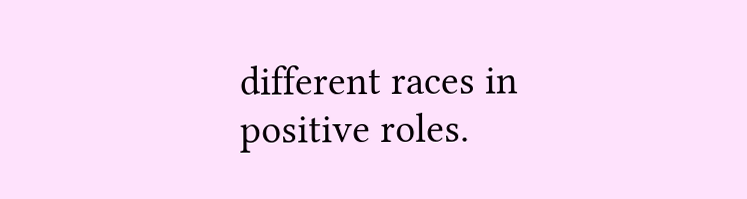different races in positive roles.